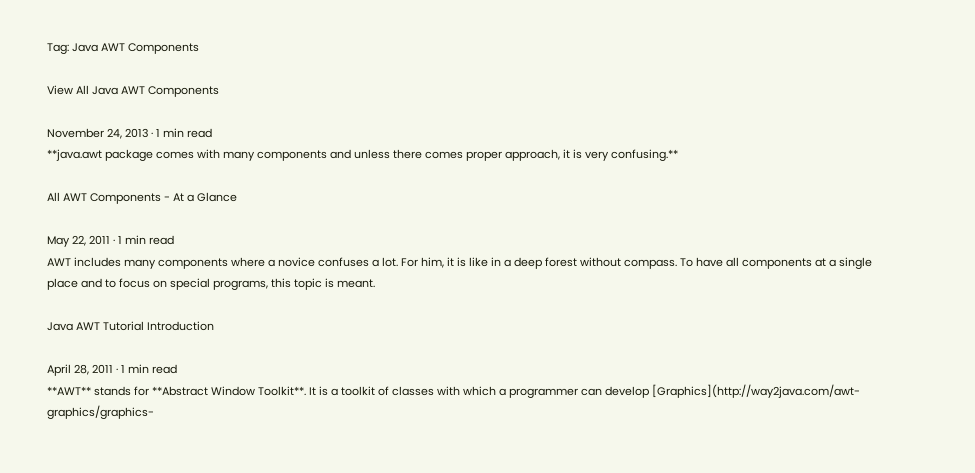Tag: Java AWT Components

View All Java AWT Components

November 24, 2013 · 1 min read
**java.awt package comes with many components and unless there comes proper approach, it is very confusing.**

All AWT Components - At a Glance

May 22, 2011 · 1 min read
AWT includes many components where a novice confuses a lot. For him, it is like in a deep forest without compass. To have all components at a single place and to focus on special programs, this topic is meant.

Java AWT Tutorial Introduction

April 28, 2011 · 1 min read
**AWT** stands for **Abstract Window Toolkit**. It is a toolkit of classes with which a programmer can develop [Graphics](http://way2java.com/awt-graphics/graphics-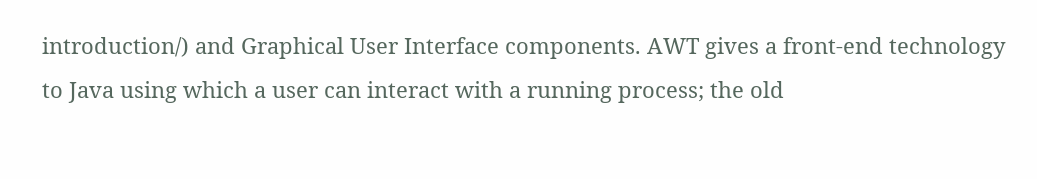introduction/) and Graphical User Interface components. AWT gives a front-end technology to Java using which a user can interact with a running process; the old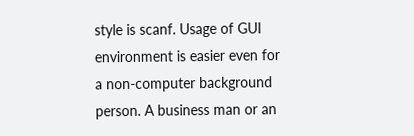style is scanf. Usage of GUI environment is easier even for a non-computer background person. A business man or an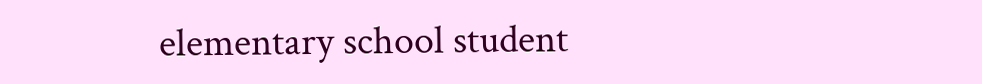elementary school student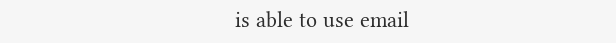is able to use email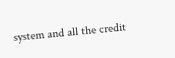system and all the credit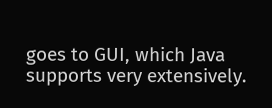goes to GUI, which Java supports very extensively.